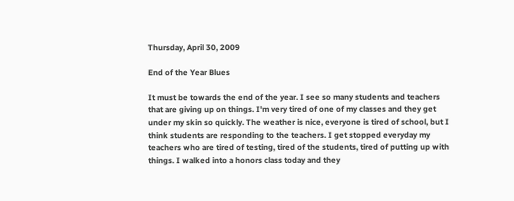Thursday, April 30, 2009

End of the Year Blues

It must be towards the end of the year. I see so many students and teachers that are giving up on things. I'm very tired of one of my classes and they get under my skin so quickly. The weather is nice, everyone is tired of school, but I think students are responding to the teachers. I get stopped everyday my teachers who are tired of testing, tired of the students, tired of putting up with things. I walked into a honors class today and they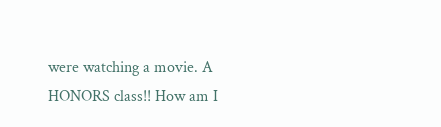were watching a movie. A HONORS class!! How am I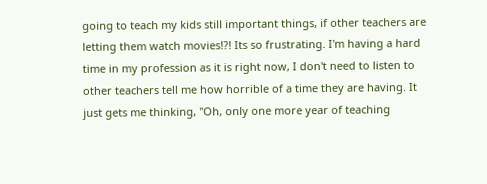going to teach my kids still important things, if other teachers are letting them watch movies!?! Its so frustrating. I'm having a hard time in my profession as it is right now, I don't need to listen to other teachers tell me how horrible of a time they are having. It just gets me thinking, "Oh, only one more year of teaching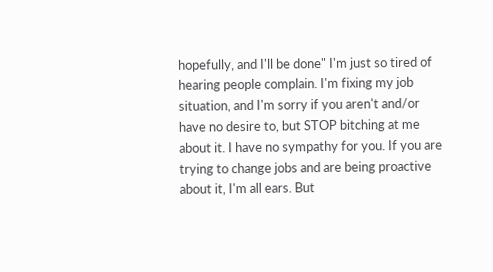hopefully, and I'll be done" I'm just so tired of hearing people complain. I'm fixing my job situation, and I'm sorry if you aren't and/or have no desire to, but STOP bitching at me about it. I have no sympathy for you. If you are trying to change jobs and are being proactive about it, I'm all ears. But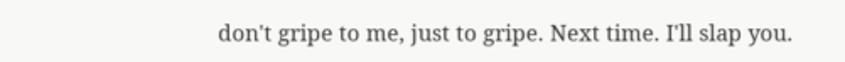don't gripe to me, just to gripe. Next time. I'll slap you.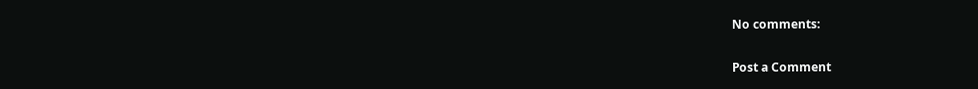No comments:

Post a Comment